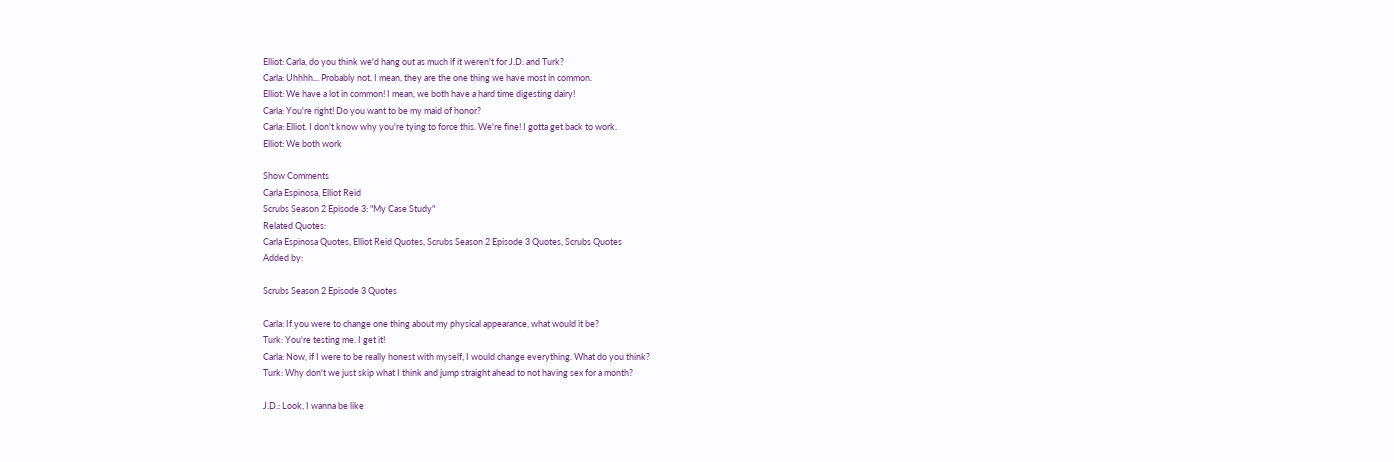Elliot: Carla, do you think we'd hang out as much if it weren't for J.D. and Turk?
Carla: Uhhhh... Probably not. I mean, they are the one thing we have most in common.
Elliot: We have a lot in common! I mean, we both have a hard time digesting dairy!
Carla: You're right! Do you want to be my maid of honor?
Carla: Elliot. I don't know why you're tying to force this. We're fine! I gotta get back to work.
Elliot: We both work

Show Comments
Carla Espinosa, Elliot Reid
Scrubs Season 2 Episode 3: "My Case Study"
Related Quotes:
Carla Espinosa Quotes, Elliot Reid Quotes, Scrubs Season 2 Episode 3 Quotes, Scrubs Quotes
Added by:

Scrubs Season 2 Episode 3 Quotes

Carla: If you were to change one thing about my physical appearance, what would it be?
Turk: You're testing me. I get it!
Carla: Now, if I were to be really honest with myself, I would change everything. What do you think?
Turk: Why don't we just skip what I think and jump straight ahead to not having sex for a month?

J.D.: Look, I wanna be like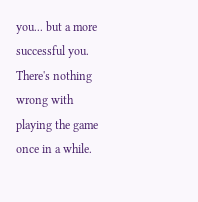you... but a more successful you. There's nothing wrong with playing the game once in a while.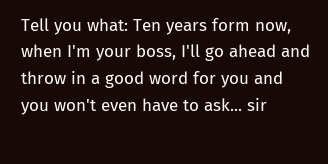Tell you what: Ten years form now, when I'm your boss, I'll go ahead and throw in a good word for you and you won't even have to ask... sir